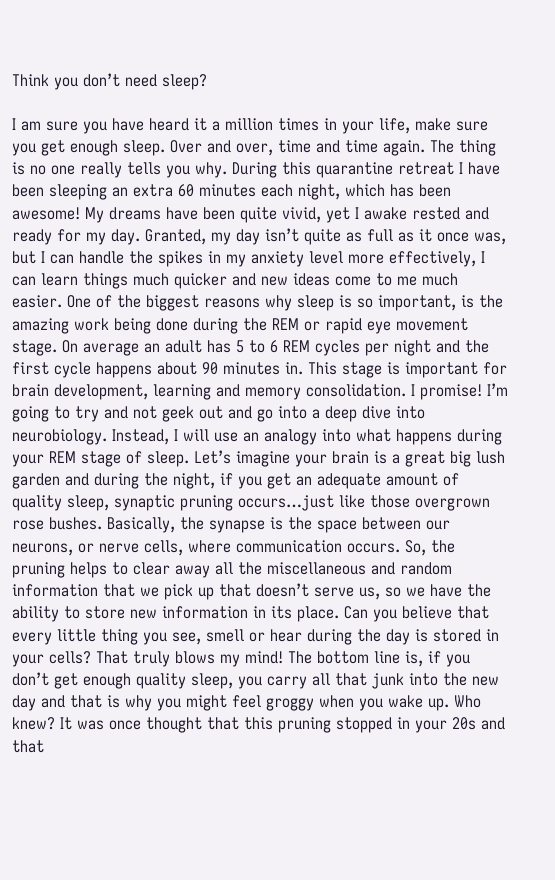Think you don’t need sleep?

I am sure you have heard it a million times in your life, make sure you get enough sleep. Over and over, time and time again. The thing is no one really tells you why. During this quarantine retreat I have been sleeping an extra 60 minutes each night, which has been awesome! My dreams have been quite vivid, yet I awake rested and ready for my day. Granted, my day isn’t quite as full as it once was, but I can handle the spikes in my anxiety level more effectively, I can learn things much quicker and new ideas come to me much easier. One of the biggest reasons why sleep is so important, is the amazing work being done during the REM or rapid eye movement stage. On average an adult has 5 to 6 REM cycles per night and the first cycle happens about 90 minutes in. This stage is important for brain development, learning and memory consolidation. I promise! I’m going to try and not geek out and go into a deep dive into neurobiology. Instead, I will use an analogy into what happens during your REM stage of sleep. Let’s imagine your brain is a great big lush garden and during the night, if you get an adequate amount of quality sleep, synaptic pruning occurs…just like those overgrown rose bushes. Basically, the synapse is the space between our neurons, or nerve cells, where communication occurs. So, the pruning helps to clear away all the miscellaneous and random information that we pick up that doesn’t serve us, so we have the ability to store new information in its place. Can you believe that every little thing you see, smell or hear during the day is stored in your cells? That truly blows my mind! The bottom line is, if you don’t get enough quality sleep, you carry all that junk into the new day and that is why you might feel groggy when you wake up. Who knew? It was once thought that this pruning stopped in your 20s and that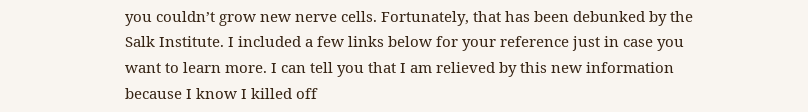you couldn’t grow new nerve cells. Fortunately, that has been debunked by the Salk Institute. I included a few links below for your reference just in case you want to learn more. I can tell you that I am relieved by this new information because I know I killed off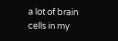a lot of brain cells in my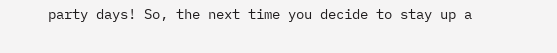party days! So, the next time you decide to stay up a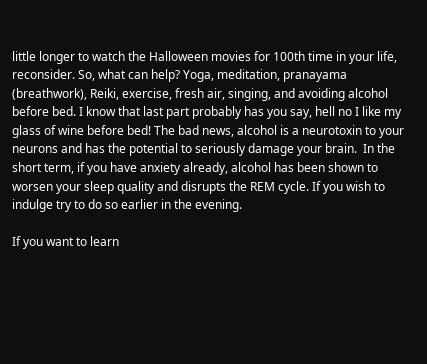little longer to watch the Halloween movies for 100th time in your life, reconsider. So, what can help? Yoga, meditation, pranayama (breathwork), Reiki, exercise, fresh air, singing, and avoiding alcohol before bed. I know that last part probably has you say, hell no I like my glass of wine before bed! The bad news, alcohol is a neurotoxin to your neurons and has the potential to seriously damage your brain.  In the short term, if you have anxiety already, alcohol has been shown to worsen your sleep quality and disrupts the REM cycle. If you wish to indulge try to do so earlier in the evening.

If you want to learn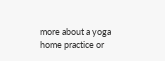more about a yoga home practice or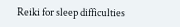Reiki for sleep difficulties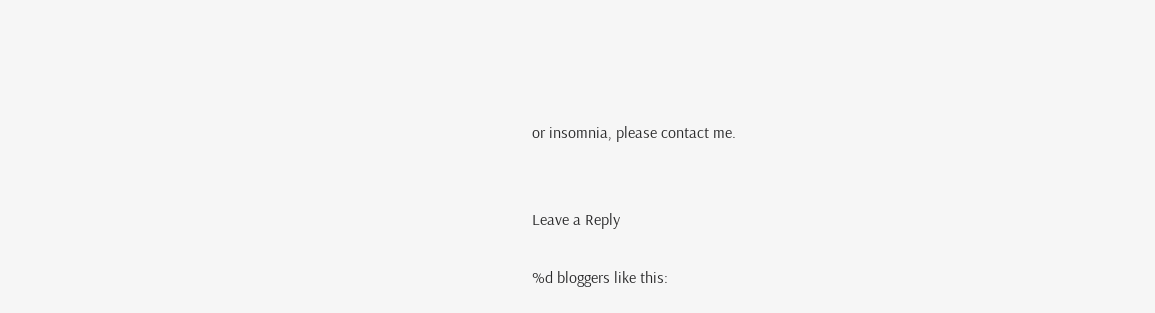or insomnia, please contact me.


Leave a Reply

%d bloggers like this: